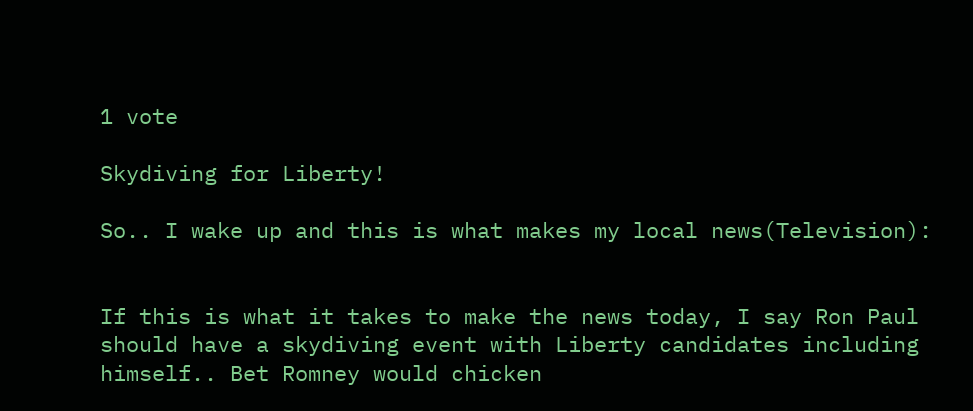1 vote

Skydiving for Liberty!

So.. I wake up and this is what makes my local news(Television):


If this is what it takes to make the news today, I say Ron Paul should have a skydiving event with Liberty candidates including himself.. Bet Romney would chicken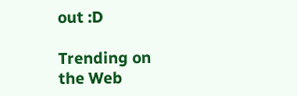out :D

Trending on the Web